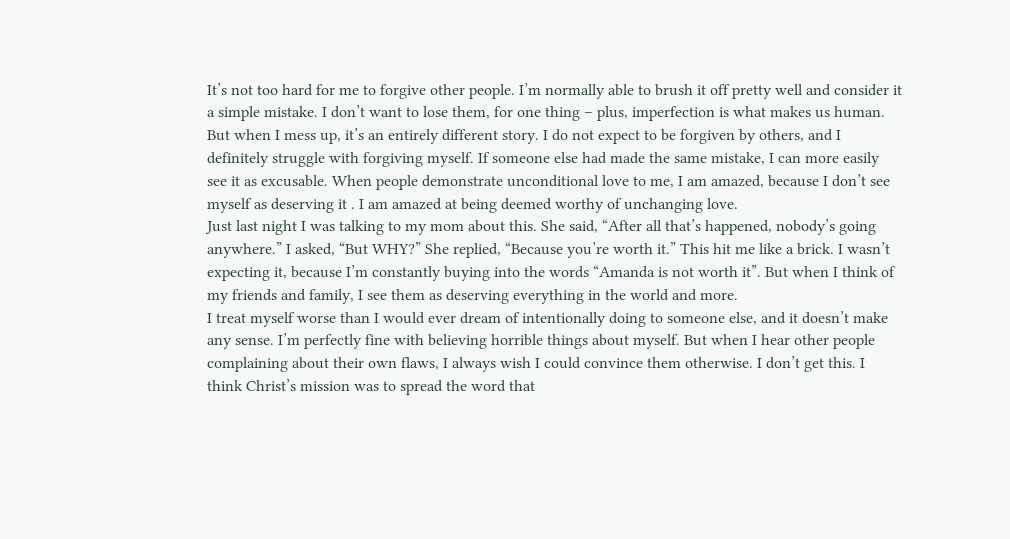It’s not too hard for me to forgive other people. I’m normally able to brush it off pretty well and consider it a simple mistake. I don’t want to lose them, for one thing – plus, imperfection is what makes us human.  But when I mess up, it’s an entirely different story. I do not expect to be forgiven by others, and I definitely struggle with forgiving myself. If someone else had made the same mistake, I can more easily see it as excusable. When people demonstrate unconditional love to me, I am amazed, because I don’t see myself as deserving it . I am amazed at being deemed worthy of unchanging love.
Just last night I was talking to my mom about this. She said, “After all that’s happened, nobody’s going anywhere.” I asked, “But WHY?” She replied, “Because you’re worth it.” This hit me like a brick. I wasn’t expecting it, because I’m constantly buying into the words “Amanda is not worth it”. But when I think of my friends and family, I see them as deserving everything in the world and more.
I treat myself worse than I would ever dream of intentionally doing to someone else, and it doesn’t make any sense. I’m perfectly fine with believing horrible things about myself. But when I hear other people complaining about their own flaws, I always wish I could convince them otherwise. I don’t get this. I think Christ’s mission was to spread the word that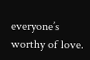everyone’s worthy of love.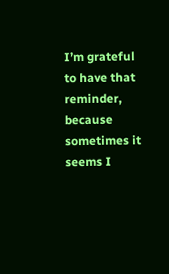I’m grateful to have that reminder, because sometimes it seems I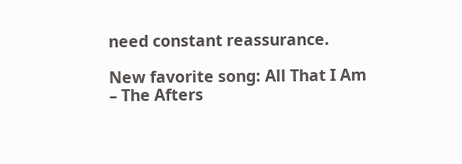need constant reassurance.

New favorite song: All That I Am – The Afters